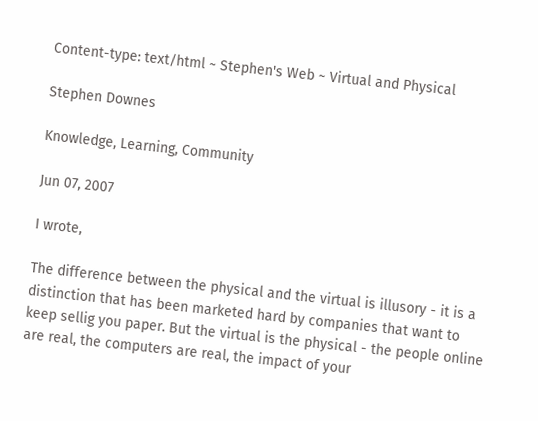Content-type: text/html ~ Stephen's Web ~ Virtual and Physical

Stephen Downes

Knowledge, Learning, Community

Jun 07, 2007

I wrote,

The difference between the physical and the virtual is illusory - it is a distinction that has been marketed hard by companies that want to keep sellig you paper. But the virtual is the physical - the people online are real, the computers are real, the impact of your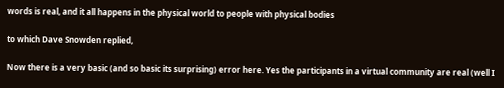words is real, and it all happens in the physical world to people with physical bodies

to which Dave Snowden replied,

Now there is a very basic (and so basic its surprising) error here. Yes the participants in a virtual community are real (well I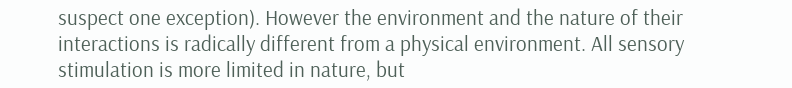suspect one exception). However the environment and the nature of their interactions is radically different from a physical environment. All sensory stimulation is more limited in nature, but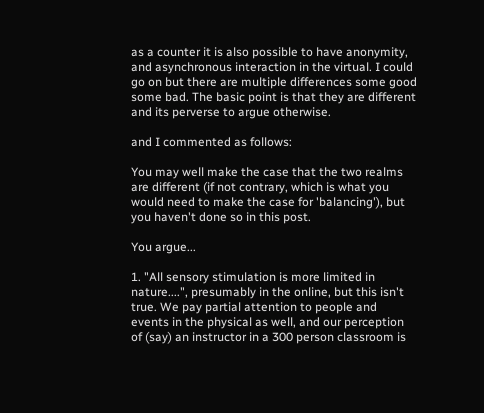as a counter it is also possible to have anonymity, and asynchronous interaction in the virtual. I could go on but there are multiple differences some good some bad. The basic point is that they are different and its perverse to argue otherwise.

and I commented as follows:

You may well make the case that the two realms are different (if not contrary, which is what you would need to make the case for 'balancing'), but you haven't done so in this post.

You argue...

1. "All sensory stimulation is more limited in nature....", presumably in the online, but this isn't true. We pay partial attention to people and events in the physical as well, and our perception of (say) an instructor in a 300 person classroom is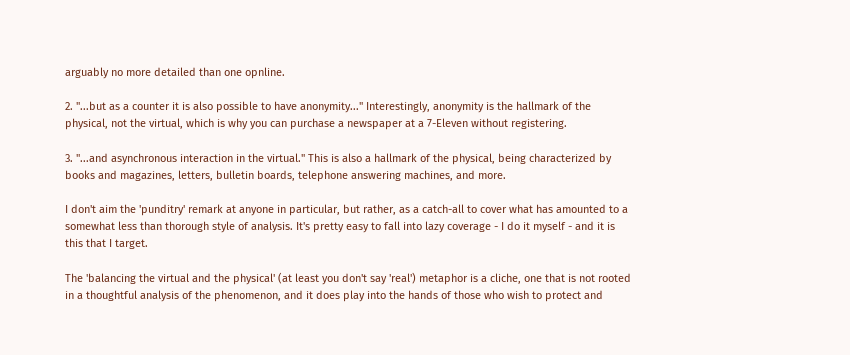arguably no more detailed than one opnline.

2. "...but as a counter it is also possible to have anonymity..." Interestingly, anonymity is the hallmark of the physical, not the virtual, which is why you can purchase a newspaper at a 7-Eleven without registering.

3. "...and asynchronous interaction in the virtual." This is also a hallmark of the physical, being characterized by books and magazines, letters, bulletin boards, telephone answering machines, and more.

I don't aim the 'punditry' remark at anyone in particular, but rather, as a catch-all to cover what has amounted to a somewhat less than thorough style of analysis. It's pretty easy to fall into lazy coverage - I do it myself - and it is this that I target.

The 'balancing the virtual and the physical' (at least you don't say 'real') metaphor is a cliche, one that is not rooted in a thoughtful analysis of the phenomenon, and it does play into the hands of those who wish to protect and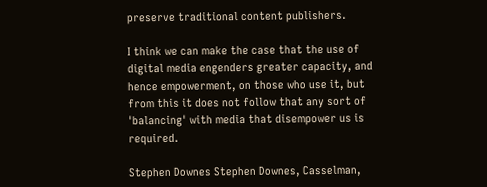preserve traditional content publishers.

I think we can make the case that the use of digital media engenders greater capacity, and hence empowerment, on those who use it, but from this it does not follow that any sort of 'balancing' with media that disempower us is required.

Stephen Downes Stephen Downes, Casselman,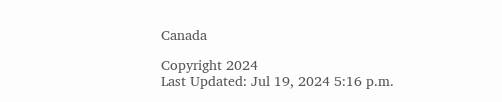Canada

Copyright 2024
Last Updated: Jul 19, 2024 5:16 p.m.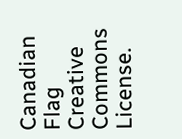Canadian Flag Creative Commons License.